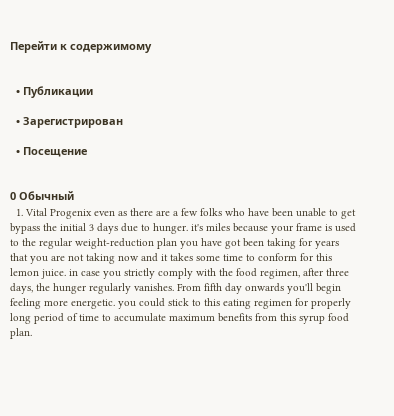Перейти к содержимому


  • Публикации

  • Зарегистрирован

  • Посещение


0 Обычный
  1. Vital Progenix even as there are a few folks who have been unable to get bypass the initial 3 days due to hunger. it's miles because your frame is used to the regular weight-reduction plan you have got been taking for years that you are not taking now and it takes some time to conform for this lemon juice. in case you strictly comply with the food regimen, after three days, the hunger regularly vanishes. From fifth day onwards you'll begin feeling more energetic. you could stick to this eating regimen for properly long period of time to accumulate maximum benefits from this syrup food plan.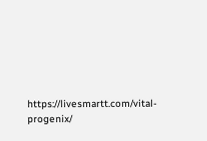https://livesmartt.com/vital-progenix/